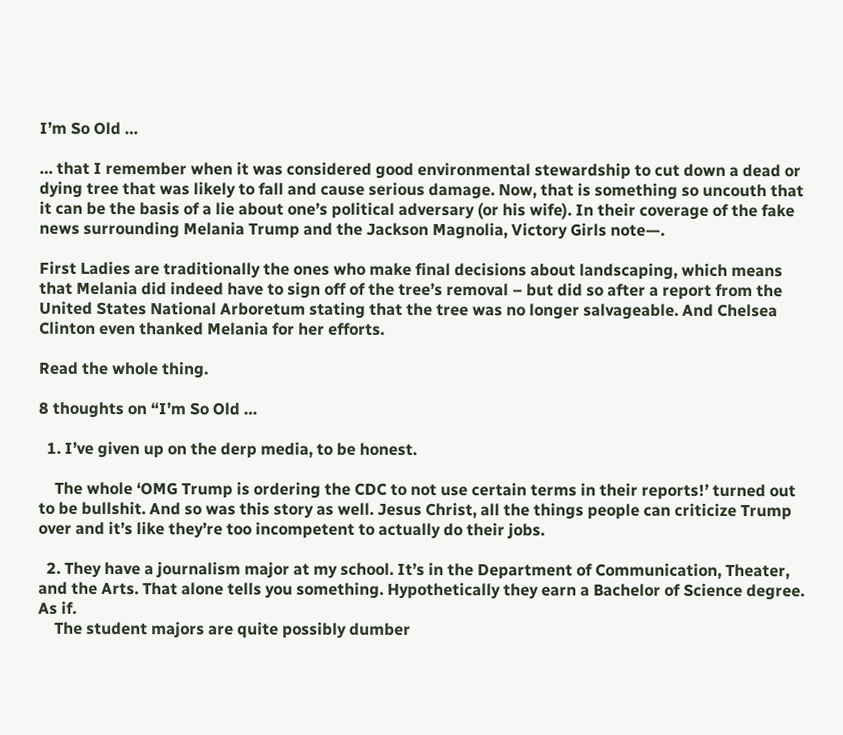I’m So Old …

… that I remember when it was considered good environmental stewardship to cut down a dead or dying tree that was likely to fall and cause serious damage. Now, that is something so uncouth that it can be the basis of a lie about one’s political adversary (or his wife). In their coverage of the fake news surrounding Melania Trump and the Jackson Magnolia, Victory Girls note—.

First Ladies are traditionally the ones who make final decisions about landscaping, which means that Melania did indeed have to sign off of the tree’s removal – but did so after a report from the United States National Arboretum stating that the tree was no longer salvageable. And Chelsea Clinton even thanked Melania for her efforts.

Read the whole thing.

8 thoughts on “I’m So Old …

  1. I’ve given up on the derp media, to be honest.

    The whole ‘OMG Trump is ordering the CDC to not use certain terms in their reports!’ turned out to be bullshit. And so was this story as well. Jesus Christ, all the things people can criticize Trump over and it’s like they’re too incompetent to actually do their jobs.

  2. They have a journalism major at my school. It’s in the Department of Communication, Theater, and the Arts. That alone tells you something. Hypothetically they earn a Bachelor of Science degree. As if.
    The student majors are quite possibly dumber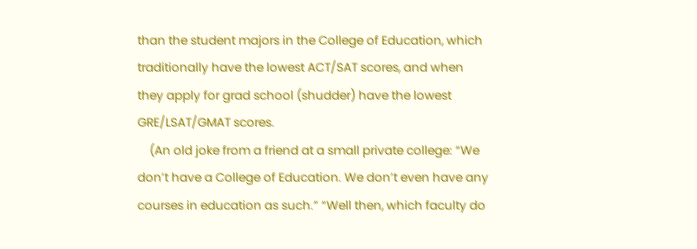than the student majors in the College of Education, which traditionally have the lowest ACT/SAT scores, and when they apply for grad school (shudder) have the lowest GRE/LSAT/GMAT scores.
    (An old joke from a friend at a small private college: “We don’t have a College of Education. We don’t even have any courses in education as such.” “Well then, which faculty do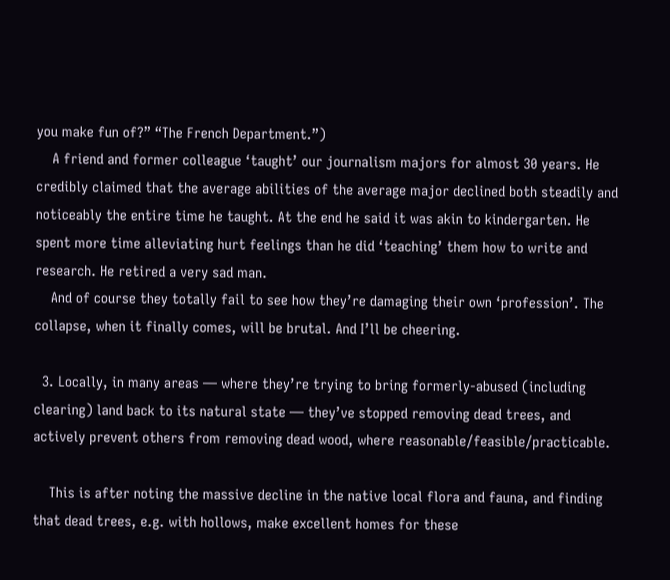you make fun of?” “The French Department.”)
    A friend and former colleague ‘taught’ our journalism majors for almost 30 years. He credibly claimed that the average abilities of the average major declined both steadily and noticeably the entire time he taught. At the end he said it was akin to kindergarten. He spent more time alleviating hurt feelings than he did ‘teaching’ them how to write and research. He retired a very sad man.
    And of course they totally fail to see how they’re damaging their own ‘profession’. The collapse, when it finally comes, will be brutal. And I’ll be cheering.

  3. Locally, in many areas — where they’re trying to bring formerly-abused (including clearing) land back to its natural state — they’ve stopped removing dead trees, and actively prevent others from removing dead wood, where reasonable/feasible/practicable.

    This is after noting the massive decline in the native local flora and fauna, and finding that dead trees, e.g. with hollows, make excellent homes for these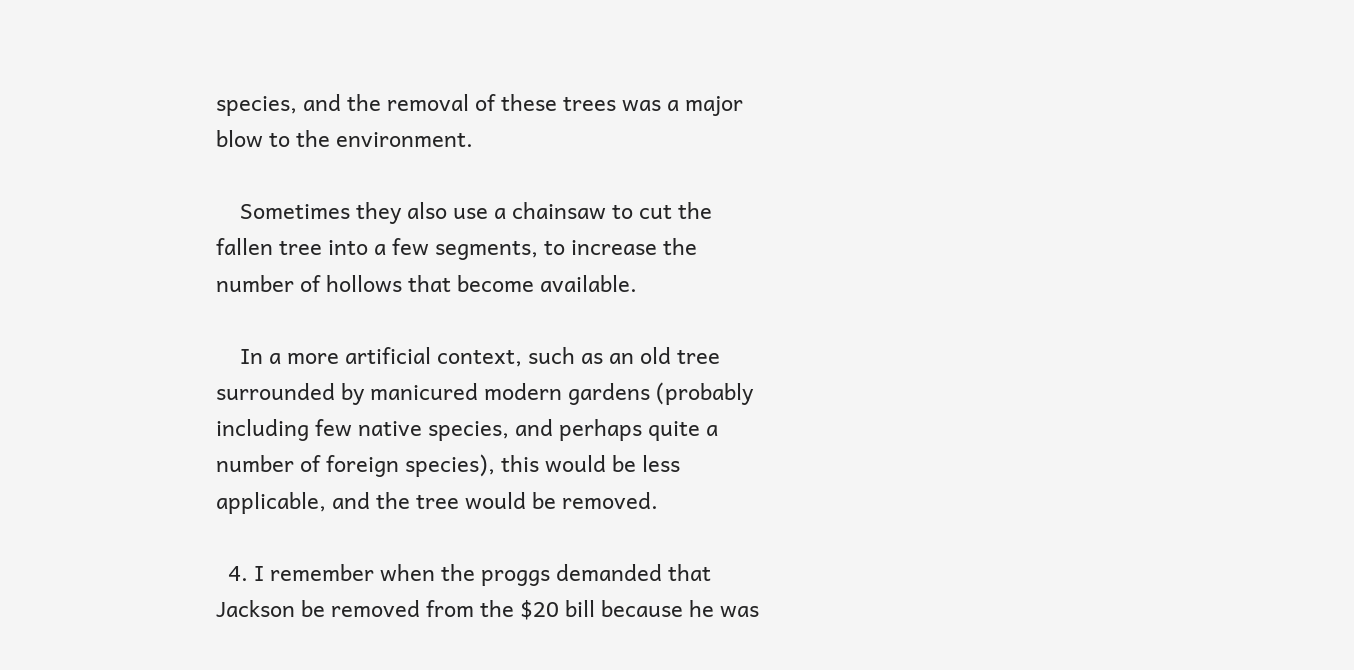species, and the removal of these trees was a major blow to the environment.

    Sometimes they also use a chainsaw to cut the fallen tree into a few segments, to increase the number of hollows that become available.

    In a more artificial context, such as an old tree surrounded by manicured modern gardens (probably including few native species, and perhaps quite a number of foreign species), this would be less applicable, and the tree would be removed.

  4. I remember when the proggs demanded that Jackson be removed from the $20 bill because he was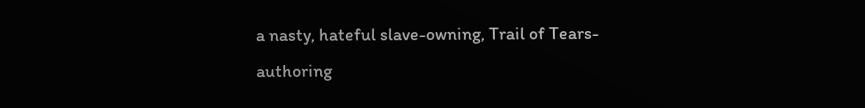a nasty, hateful slave-owning, Trail of Tears-authoring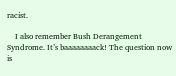racist.

    I also remember Bush Derangement Syndrome. It’s baaaaaaaack! The question now is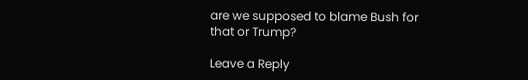are we supposed to blame Bush for that or Trump?

Leave a Reply